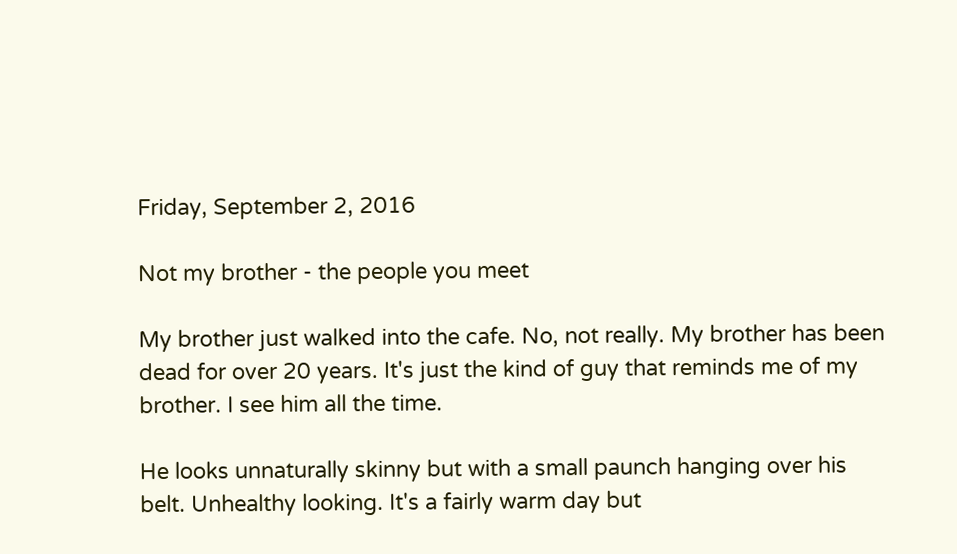Friday, September 2, 2016

Not my brother - the people you meet

My brother just walked into the cafe. No, not really. My brother has been dead for over 20 years. It's just the kind of guy that reminds me of my brother. I see him all the time.

He looks unnaturally skinny but with a small paunch hanging over his belt. Unhealthy looking. It's a fairly warm day but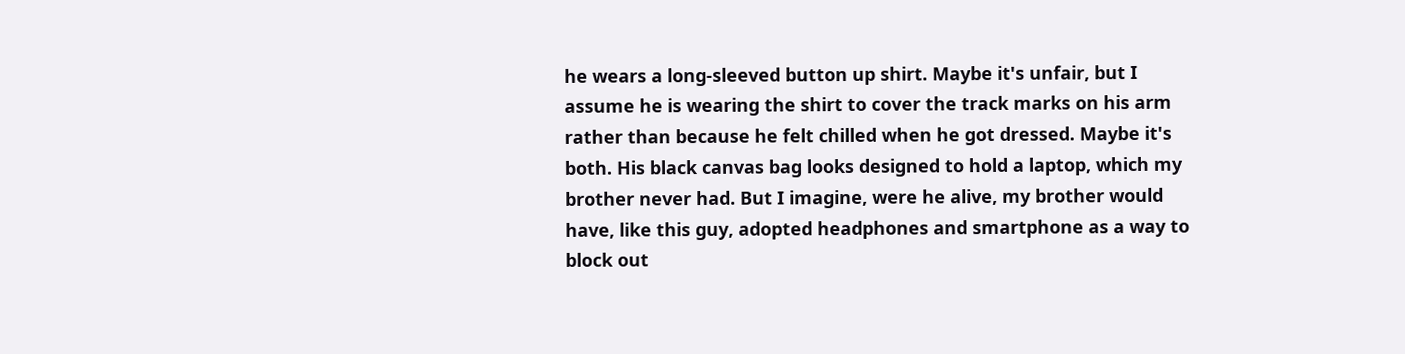he wears a long-sleeved button up shirt. Maybe it's unfair, but I assume he is wearing the shirt to cover the track marks on his arm rather than because he felt chilled when he got dressed. Maybe it's both. His black canvas bag looks designed to hold a laptop, which my brother never had. But I imagine, were he alive, my brother would have, like this guy, adopted headphones and smartphone as a way to block out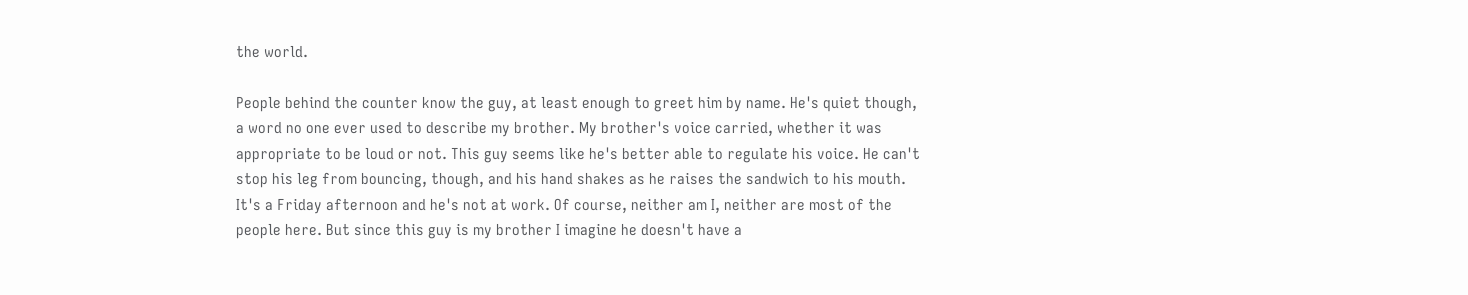the world.

People behind the counter know the guy, at least enough to greet him by name. He's quiet though, a word no one ever used to describe my brother. My brother's voice carried, whether it was appropriate to be loud or not. This guy seems like he's better able to regulate his voice. He can't stop his leg from bouncing, though, and his hand shakes as he raises the sandwich to his mouth. It's a Friday afternoon and he's not at work. Of course, neither am I, neither are most of the people here. But since this guy is my brother I imagine he doesn't have a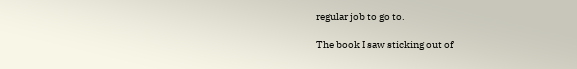regular job to go to.

The book I saw sticking out of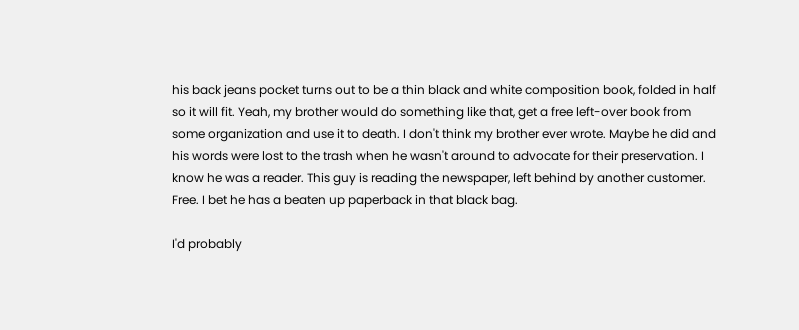his back jeans pocket turns out to be a thin black and white composition book, folded in half so it will fit. Yeah, my brother would do something like that, get a free left-over book from some organization and use it to death. I don't think my brother ever wrote. Maybe he did and his words were lost to the trash when he wasn't around to advocate for their preservation. I know he was a reader. This guy is reading the newspaper, left behind by another customer. Free. I bet he has a beaten up paperback in that black bag.

I'd probably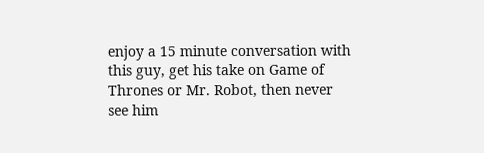enjoy a 15 minute conversation with this guy, get his take on Game of Thrones or Mr. Robot, then never see him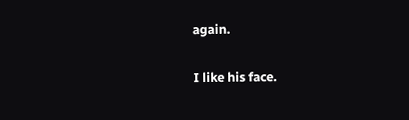again.

I like his face.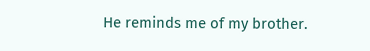He reminds me of my brother.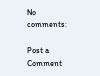No comments:

Post a Comment